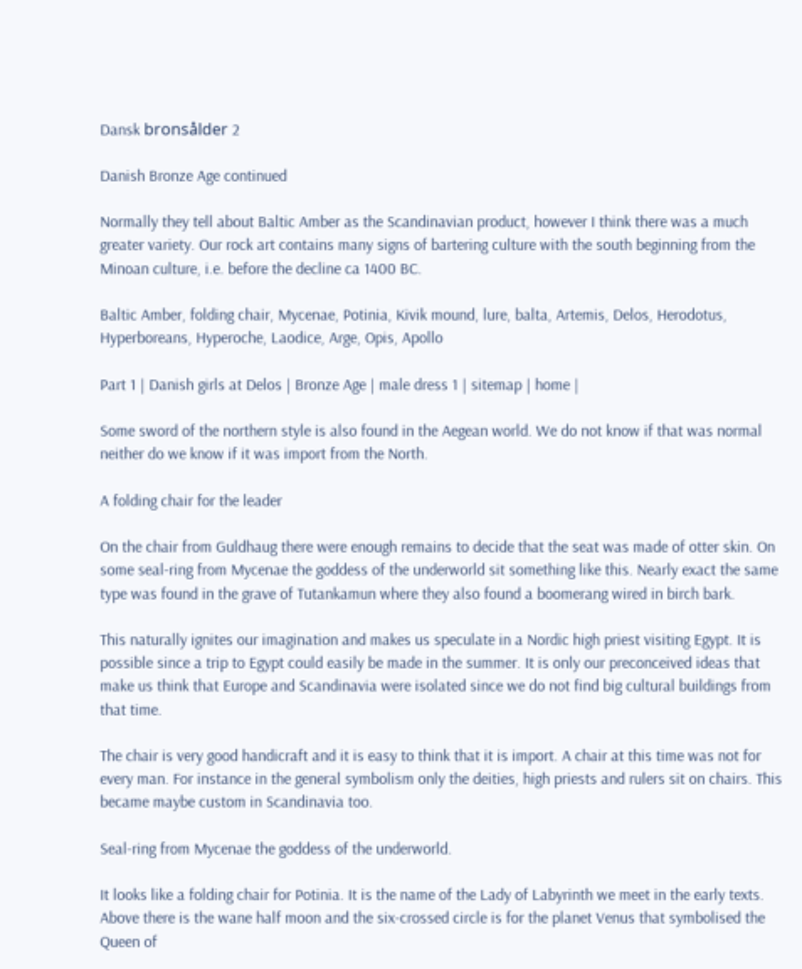Dansk bronsålder 2

Danish Bronze Age continued

Normally they tell about Baltic Amber as the Scandinavian product, however I think there was a much greater variety. Our rock art contains many signs of bartering culture with the south beginning from the Minoan culture, i.e. before the decline ca 1400 BC.

Baltic Amber, folding chair, Mycenae, Potinia, Kivik mound, lure, balta, Artemis, Delos, Herodotus, Hyperboreans, Hyperoche, Laodice, Arge, Opis, Apollo

Part 1 | Danish girls at Delos | Bronze Age | male dress 1 | sitemap | home |

Some sword of the northern style is also found in the Aegean world. We do not know if that was normal neither do we know if it was import from the North.

A folding chair for the leader

On the chair from Guldhaug there were enough remains to decide that the seat was made of otter skin. On some seal-ring from Mycenae the goddess of the underworld sit something like this. Nearly exact the same type was found in the grave of Tutankamun where they also found a boomerang wired in birch bark.

This naturally ignites our imagination and makes us speculate in a Nordic high priest visiting Egypt. It is possible since a trip to Egypt could easily be made in the summer. It is only our preconceived ideas that make us think that Europe and Scandinavia were isolated since we do not find big cultural buildings from that time.

The chair is very good handicraft and it is easy to think that it is import. A chair at this time was not for every man. For instance in the general symbolism only the deities, high priests and rulers sit on chairs. This became maybe custom in Scandinavia too.

Seal-ring from Mycenae the goddess of the underworld.

It looks like a folding chair for Potinia. It is the name of the Lady of Labyrinth we meet in the early texts. Above there is the wane half moon and the six-crossed circle is for the planet Venus that symbolised the Queen of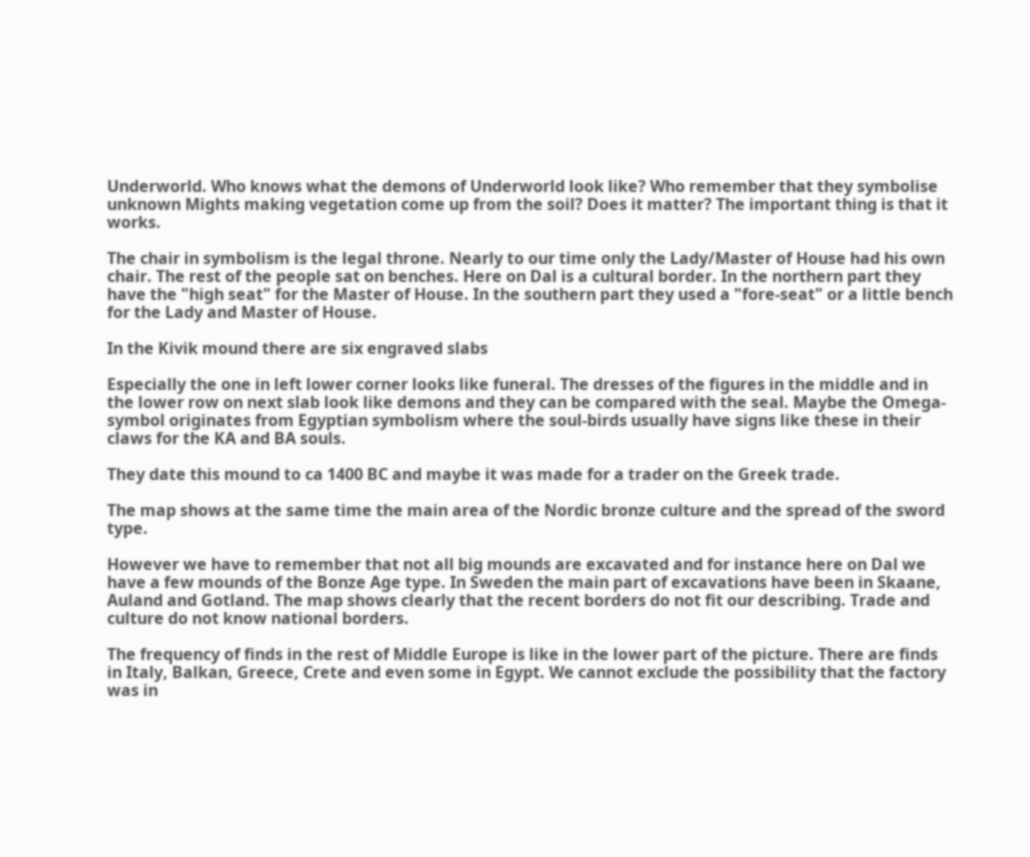Underworld. Who knows what the demons of Underworld look like? Who remember that they symbolise unknown Mights making vegetation come up from the soil? Does it matter? The important thing is that it works.

The chair in symbolism is the legal throne. Nearly to our time only the Lady/Master of House had his own chair. The rest of the people sat on benches. Here on Dal is a cultural border. In the northern part they have the "high seat" for the Master of House. In the southern part they used a "fore-seat" or a little bench for the Lady and Master of House.

In the Kivik mound there are six engraved slabs

Especially the one in left lower corner looks like funeral. The dresses of the figures in the middle and in the lower row on next slab look like demons and they can be compared with the seal. Maybe the Omega-symbol originates from Egyptian symbolism where the soul-birds usually have signs like these in their claws for the KA and BA souls.

They date this mound to ca 1400 BC and maybe it was made for a trader on the Greek trade.

The map shows at the same time the main area of the Nordic bronze culture and the spread of the sword type.

However we have to remember that not all big mounds are excavated and for instance here on Dal we have a few mounds of the Bonze Age type. In Sweden the main part of excavations have been in Skaane, Auland and Gotland. The map shows clearly that the recent borders do not fit our describing. Trade and culture do not know national borders.

The frequency of finds in the rest of Middle Europe is like in the lower part of the picture. There are finds in Italy, Balkan, Greece, Crete and even some in Egypt. We cannot exclude the possibility that the factory was in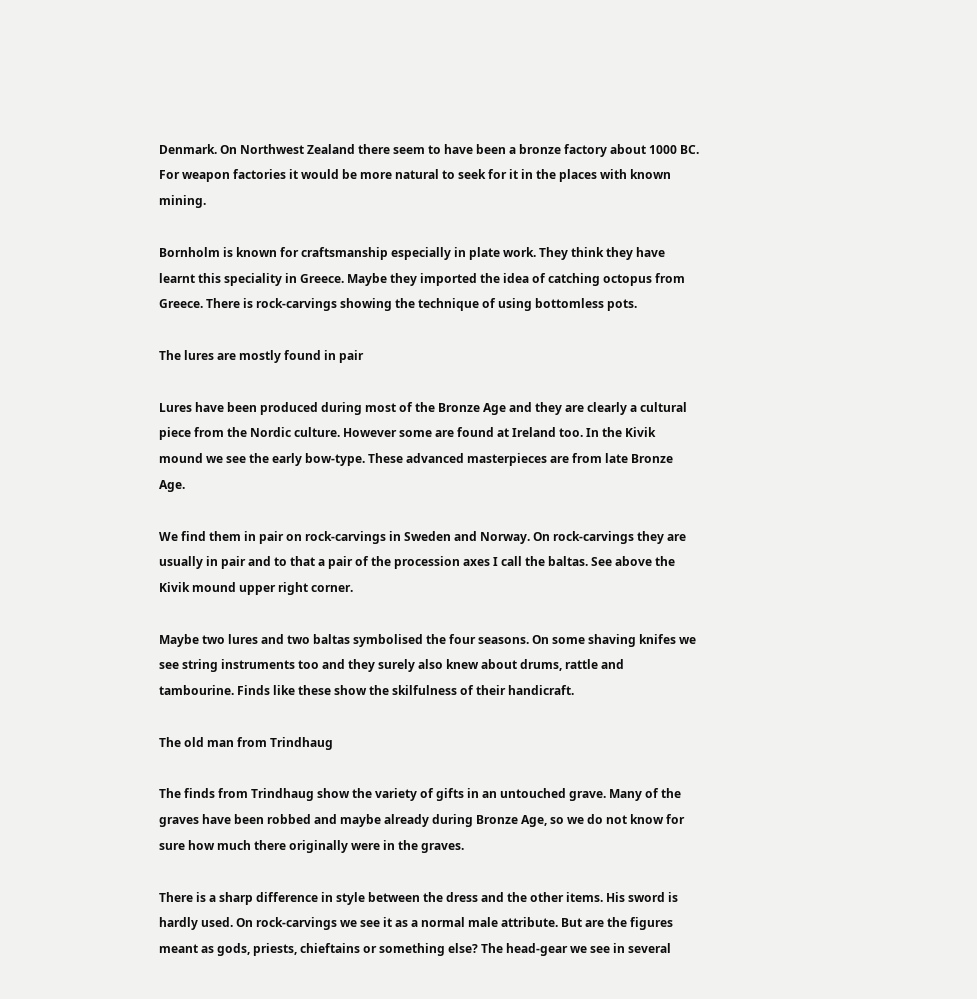Denmark. On Northwest Zealand there seem to have been a bronze factory about 1000 BC. For weapon factories it would be more natural to seek for it in the places with known mining.

Bornholm is known for craftsmanship especially in plate work. They think they have learnt this speciality in Greece. Maybe they imported the idea of catching octopus from Greece. There is rock-carvings showing the technique of using bottomless pots.

The lures are mostly found in pair

Lures have been produced during most of the Bronze Age and they are clearly a cultural piece from the Nordic culture. However some are found at Ireland too. In the Kivik mound we see the early bow-type. These advanced masterpieces are from late Bronze Age.

We find them in pair on rock-carvings in Sweden and Norway. On rock-carvings they are usually in pair and to that a pair of the procession axes I call the baltas. See above the Kivik mound upper right corner.

Maybe two lures and two baltas symbolised the four seasons. On some shaving knifes we see string instruments too and they surely also knew about drums, rattle and tambourine. Finds like these show the skilfulness of their handicraft.

The old man from Trindhaug

The finds from Trindhaug show the variety of gifts in an untouched grave. Many of the graves have been robbed and maybe already during Bronze Age, so we do not know for sure how much there originally were in the graves.

There is a sharp difference in style between the dress and the other items. His sword is hardly used. On rock-carvings we see it as a normal male attribute. But are the figures meant as gods, priests, chieftains or something else? The head-gear we see in several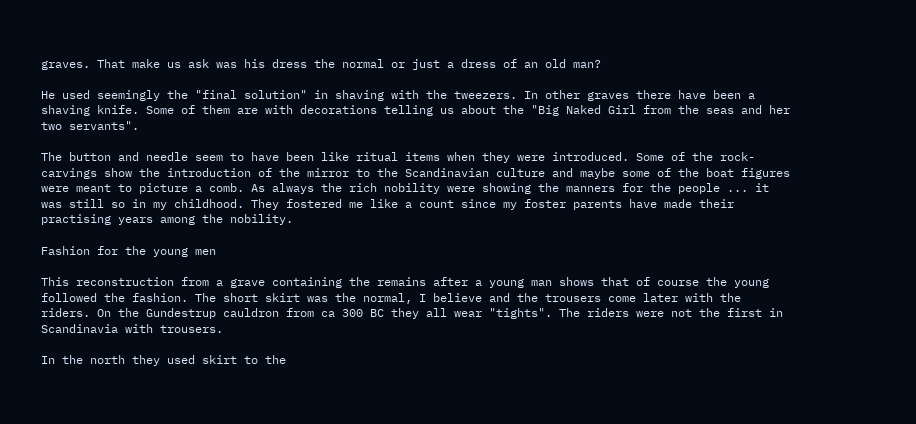graves. That make us ask was his dress the normal or just a dress of an old man?

He used seemingly the "final solution" in shaving with the tweezers. In other graves there have been a shaving knife. Some of them are with decorations telling us about the "Big Naked Girl from the seas and her two servants".

The button and needle seem to have been like ritual items when they were introduced. Some of the rock-carvings show the introduction of the mirror to the Scandinavian culture and maybe some of the boat figures were meant to picture a comb. As always the rich nobility were showing the manners for the people ... it was still so in my childhood. They fostered me like a count since my foster parents have made their practising years among the nobility.

Fashion for the young men

This reconstruction from a grave containing the remains after a young man shows that of course the young followed the fashion. The short skirt was the normal, I believe and the trousers come later with the riders. On the Gundestrup cauldron from ca 300 BC they all wear "tights". The riders were not the first in Scandinavia with trousers.

In the north they used skirt to the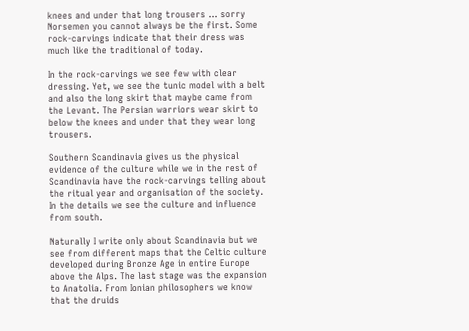knees and under that long trousers ... sorry Norsemen you cannot always be the first. Some rock-carvings indicate that their dress was much like the traditional of today.

In the rock-carvings we see few with clear dressing. Yet, we see the tunic model with a belt and also the long skirt that maybe came from the Levant. The Persian warriors wear skirt to below the knees and under that they wear long trousers.

Southern Scandinavia gives us the physical evidence of the culture while we in the rest of Scandinavia have the rock-carvings telling about the ritual year and organisation of the society. In the details we see the culture and influence from south.

Naturally I write only about Scandinavia but we see from different maps that the Celtic culture developed during Bronze Age in entire Europe above the Alps. The last stage was the expansion to Anatolia. From Ionian philosophers we know that the druids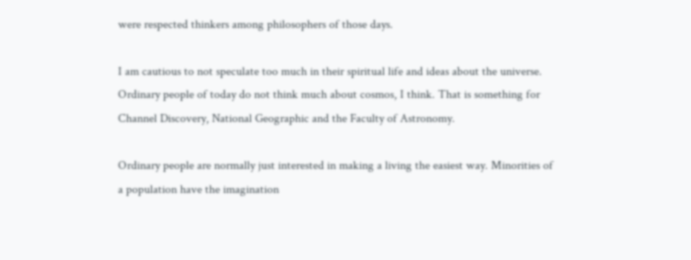were respected thinkers among philosophers of those days.

I am cautious to not speculate too much in their spiritual life and ideas about the universe. Ordinary people of today do not think much about cosmos, I think. That is something for Channel Discovery, National Geographic and the Faculty of Astronomy.

Ordinary people are normally just interested in making a living the easiest way. Minorities of a population have the imagination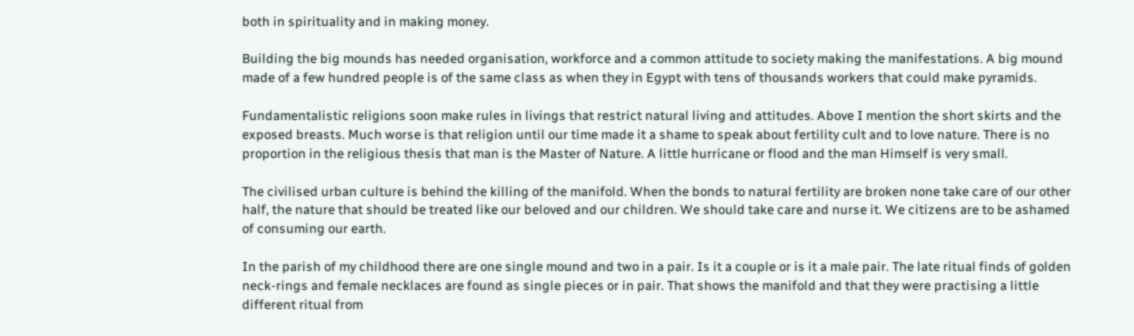both in spirituality and in making money.

Building the big mounds has needed organisation, workforce and a common attitude to society making the manifestations. A big mound made of a few hundred people is of the same class as when they in Egypt with tens of thousands workers that could make pyramids.

Fundamentalistic religions soon make rules in livings that restrict natural living and attitudes. Above I mention the short skirts and the exposed breasts. Much worse is that religion until our time made it a shame to speak about fertility cult and to love nature. There is no proportion in the religious thesis that man is the Master of Nature. A little hurricane or flood and the man Himself is very small.

The civilised urban culture is behind the killing of the manifold. When the bonds to natural fertility are broken none take care of our other half, the nature that should be treated like our beloved and our children. We should take care and nurse it. We citizens are to be ashamed of consuming our earth.

In the parish of my childhood there are one single mound and two in a pair. Is it a couple or is it a male pair. The late ritual finds of golden neck-rings and female necklaces are found as single pieces or in pair. That shows the manifold and that they were practising a little different ritual from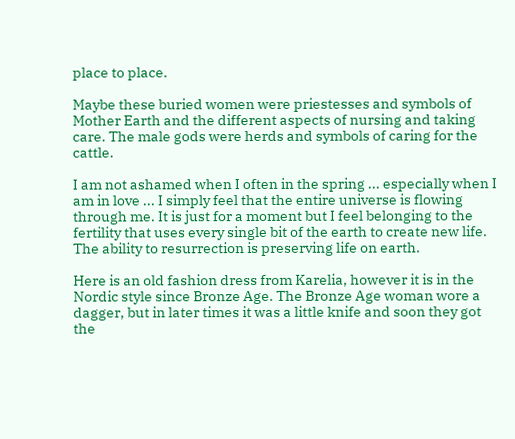place to place.

Maybe these buried women were priestesses and symbols of Mother Earth and the different aspects of nursing and taking care. The male gods were herds and symbols of caring for the cattle.

I am not ashamed when I often in the spring ... especially when I am in love ... I simply feel that the entire universe is flowing through me. It is just for a moment but I feel belonging to the fertility that uses every single bit of the earth to create new life. The ability to resurrection is preserving life on earth.

Here is an old fashion dress from Karelia, however it is in the Nordic style since Bronze Age. The Bronze Age woman wore a dagger, but in later times it was a little knife and soon they got the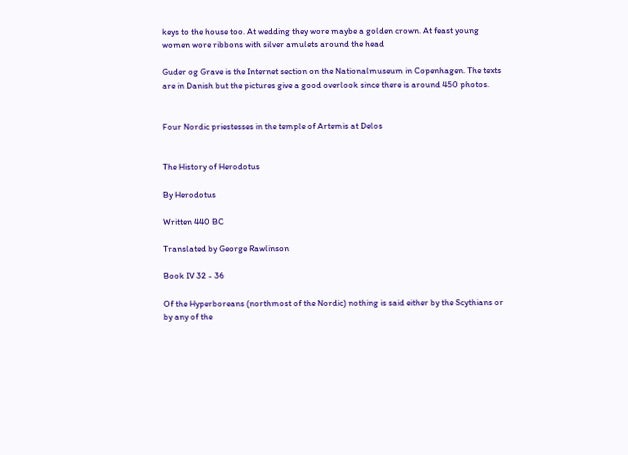keys to the house too. At wedding they wore maybe a golden crown. At feast young women wore ribbons with silver amulets around the head

Guder og Grave is the Internet section on the Nationalmuseum in Copenhagen. The texts are in Danish but the pictures give a good overlook since there is around 450 photos.


Four Nordic priestesses in the temple of Artemis at Delos


The History of Herodotus

By Herodotus

Written 440 BC

Translated by George Rawlinson

Book IV 32 - 36

Of the Hyperboreans (northmost of the Nordic) nothing is said either by the Scythians or by any of the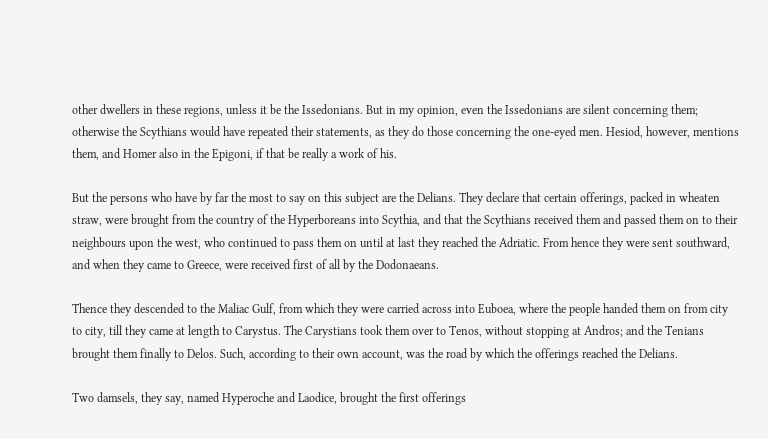other dwellers in these regions, unless it be the Issedonians. But in my opinion, even the Issedonians are silent concerning them; otherwise the Scythians would have repeated their statements, as they do those concerning the one-eyed men. Hesiod, however, mentions them, and Homer also in the Epigoni, if that be really a work of his.

But the persons who have by far the most to say on this subject are the Delians. They declare that certain offerings, packed in wheaten straw, were brought from the country of the Hyperboreans into Scythia, and that the Scythians received them and passed them on to their neighbours upon the west, who continued to pass them on until at last they reached the Adriatic. From hence they were sent southward, and when they came to Greece, were received first of all by the Dodonaeans.

Thence they descended to the Maliac Gulf, from which they were carried across into Euboea, where the people handed them on from city to city, till they came at length to Carystus. The Carystians took them over to Tenos, without stopping at Andros; and the Tenians brought them finally to Delos. Such, according to their own account, was the road by which the offerings reached the Delians.

Two damsels, they say, named Hyperoche and Laodice, brought the first offerings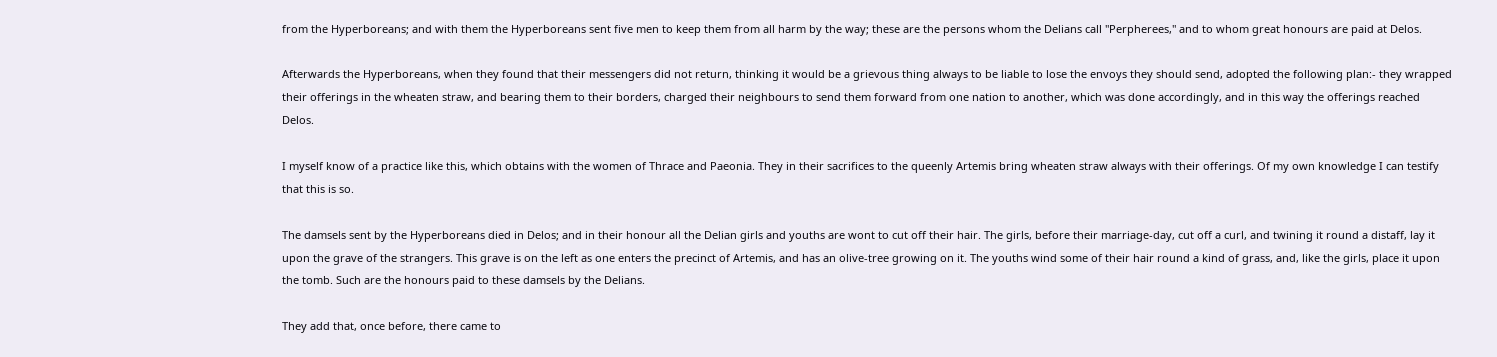from the Hyperboreans; and with them the Hyperboreans sent five men to keep them from all harm by the way; these are the persons whom the Delians call "Perpherees," and to whom great honours are paid at Delos.

Afterwards the Hyperboreans, when they found that their messengers did not return, thinking it would be a grievous thing always to be liable to lose the envoys they should send, adopted the following plan:- they wrapped their offerings in the wheaten straw, and bearing them to their borders, charged their neighbours to send them forward from one nation to another, which was done accordingly, and in this way the offerings reached Delos.

I myself know of a practice like this, which obtains with the women of Thrace and Paeonia. They in their sacrifices to the queenly Artemis bring wheaten straw always with their offerings. Of my own knowledge I can testify that this is so.

The damsels sent by the Hyperboreans died in Delos; and in their honour all the Delian girls and youths are wont to cut off their hair. The girls, before their marriage-day, cut off a curl, and twining it round a distaff, lay it upon the grave of the strangers. This grave is on the left as one enters the precinct of Artemis, and has an olive-tree growing on it. The youths wind some of their hair round a kind of grass, and, like the girls, place it upon the tomb. Such are the honours paid to these damsels by the Delians.

They add that, once before, there came to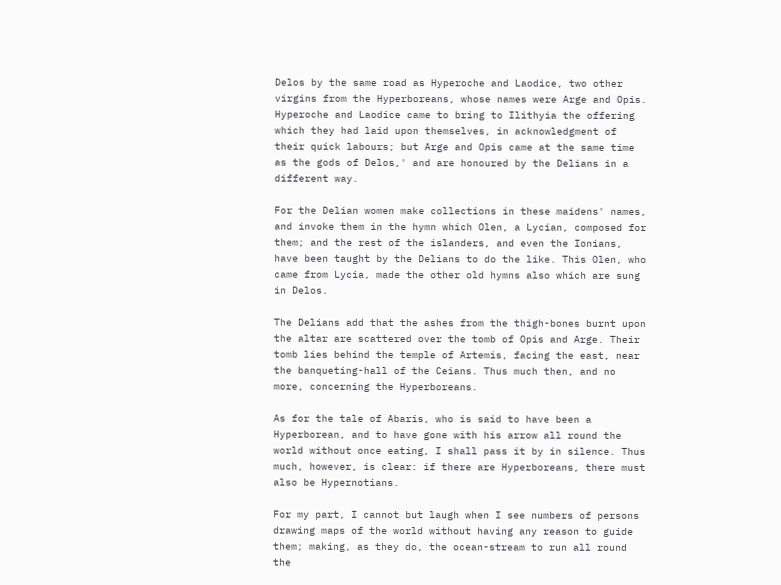Delos by the same road as Hyperoche and Laodice, two other virgins from the Hyperboreans, whose names were Arge and Opis. Hyperoche and Laodice came to bring to Ilithyia the offering which they had laid upon themselves, in acknowledgment of their quick labours; but Arge and Opis came at the same time as the gods of Delos,' and are honoured by the Delians in a different way.

For the Delian women make collections in these maidens' names, and invoke them in the hymn which Olen, a Lycian, composed for them; and the rest of the islanders, and even the Ionians, have been taught by the Delians to do the like. This Olen, who came from Lycia, made the other old hymns also which are sung in Delos.

The Delians add that the ashes from the thigh-bones burnt upon the altar are scattered over the tomb of Opis and Arge. Their tomb lies behind the temple of Artemis, facing the east, near the banqueting-hall of the Ceians. Thus much then, and no more, concerning the Hyperboreans.

As for the tale of Abaris, who is said to have been a Hyperborean, and to have gone with his arrow all round the world without once eating, I shall pass it by in silence. Thus much, however, is clear: if there are Hyperboreans, there must also be Hypernotians.

For my part, I cannot but laugh when I see numbers of persons drawing maps of the world without having any reason to guide them; making, as they do, the ocean-stream to run all round the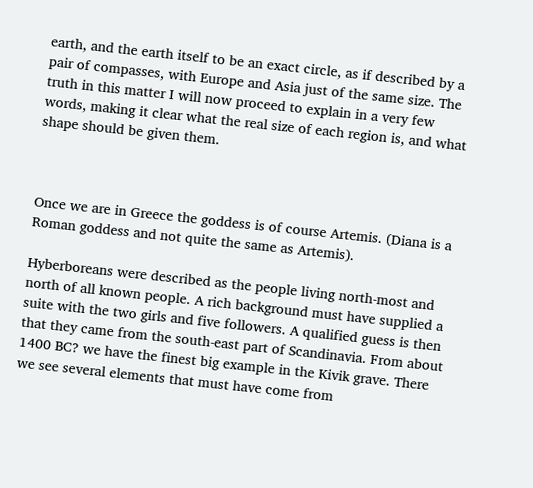earth, and the earth itself to be an exact circle, as if described by a pair of compasses, with Europe and Asia just of the same size. The truth in this matter I will now proceed to explain in a very few words, making it clear what the real size of each region is, and what shape should be given them.



Once we are in Greece the goddess is of course Artemis. (Diana is a Roman goddess and not quite the same as Artemis).

Hyberboreans were described as the people living north-most and north of all known people. A rich background must have supplied a suite with the two girls and five followers. A qualified guess is then that they came from the south-east part of Scandinavia. From about 1400 BC? we have the finest big example in the Kivik grave. There we see several elements that must have come from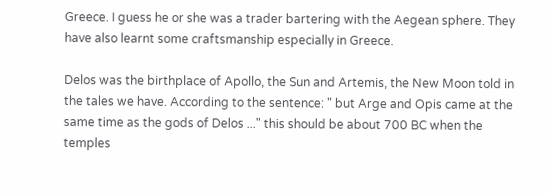Greece. I guess he or she was a trader bartering with the Aegean sphere. They have also learnt some craftsmanship especially in Greece.

Delos was the birthplace of Apollo, the Sun and Artemis, the New Moon told in the tales we have. According to the sentence: " but Arge and Opis came at the same time as the gods of Delos ..." this should be about 700 BC when the temples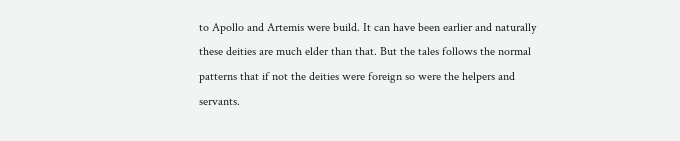to Apollo and Artemis were build. It can have been earlier and naturally these deities are much elder than that. But the tales follows the normal patterns that if not the deities were foreign so were the helpers and servants.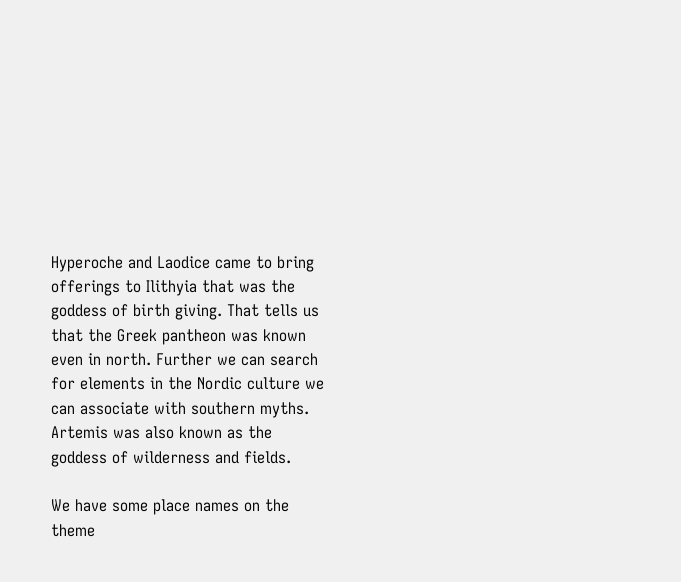Hyperoche and Laodice came to bring offerings to Ilithyia that was the goddess of birth giving. That tells us that the Greek pantheon was known even in north. Further we can search for elements in the Nordic culture we can associate with southern myths. Artemis was also known as the goddess of wilderness and fields.

We have some place names on the theme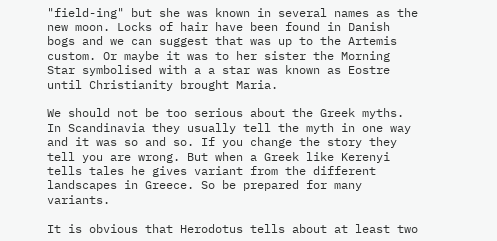"field-ing" but she was known in several names as the new moon. Locks of hair have been found in Danish bogs and we can suggest that was up to the Artemis custom. Or maybe it was to her sister the Morning Star symbolised with a a star was known as Eostre until Christianity brought Maria.

We should not be too serious about the Greek myths. In Scandinavia they usually tell the myth in one way and it was so and so. If you change the story they tell you are wrong. But when a Greek like Kerenyi tells tales he gives variant from the different landscapes in Greece. So be prepared for many variants.

It is obvious that Herodotus tells about at least two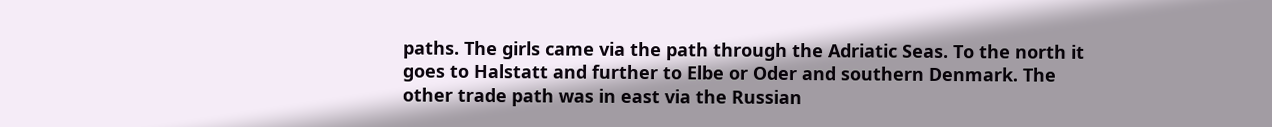paths. The girls came via the path through the Adriatic Seas. To the north it goes to Halstatt and further to Elbe or Oder and southern Denmark. The other trade path was in east via the Russian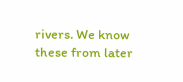rivers. We know these from later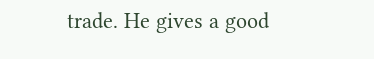trade. He gives a good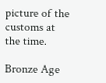picture of the customs at the time.

Bronze Age